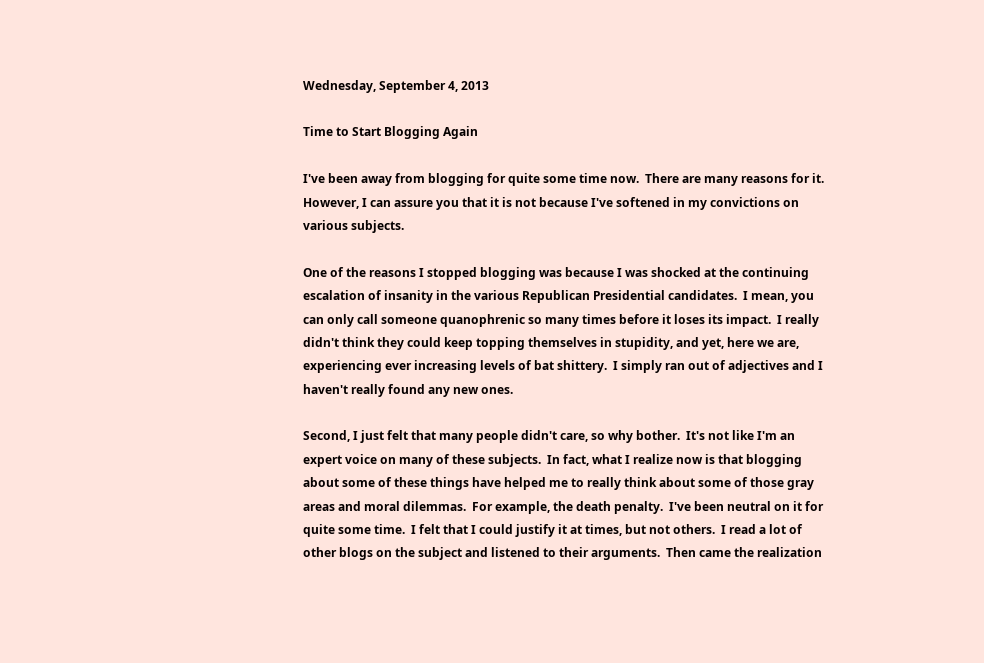Wednesday, September 4, 2013

Time to Start Blogging Again

I've been away from blogging for quite some time now.  There are many reasons for it.  However, I can assure you that it is not because I've softened in my convictions on various subjects.

One of the reasons I stopped blogging was because I was shocked at the continuing escalation of insanity in the various Republican Presidential candidates.  I mean, you can only call someone quanophrenic so many times before it loses its impact.  I really didn't think they could keep topping themselves in stupidity, and yet, here we are, experiencing ever increasing levels of bat shittery.  I simply ran out of adjectives and I haven't really found any new ones.

Second, I just felt that many people didn't care, so why bother.  It's not like I'm an expert voice on many of these subjects.  In fact, what I realize now is that blogging about some of these things have helped me to really think about some of those gray areas and moral dilemmas.  For example, the death penalty.  I've been neutral on it for quite some time.  I felt that I could justify it at times, but not others.  I read a lot of other blogs on the subject and listened to their arguments.  Then came the realization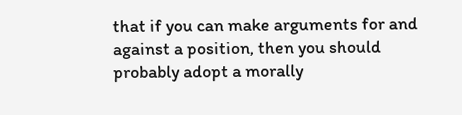that if you can make arguments for and against a position, then you should probably adopt a morally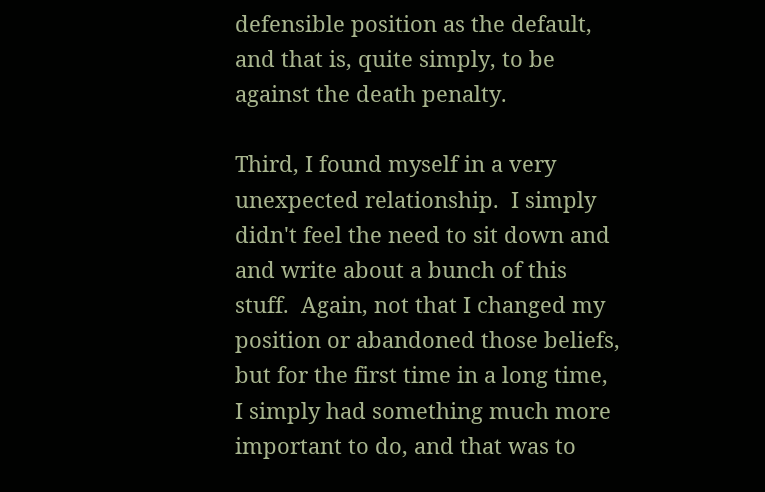defensible position as the default, and that is, quite simply, to be against the death penalty.

Third, I found myself in a very unexpected relationship.  I simply didn't feel the need to sit down and and write about a bunch of this stuff.  Again, not that I changed my position or abandoned those beliefs, but for the first time in a long time, I simply had something much more important to do, and that was to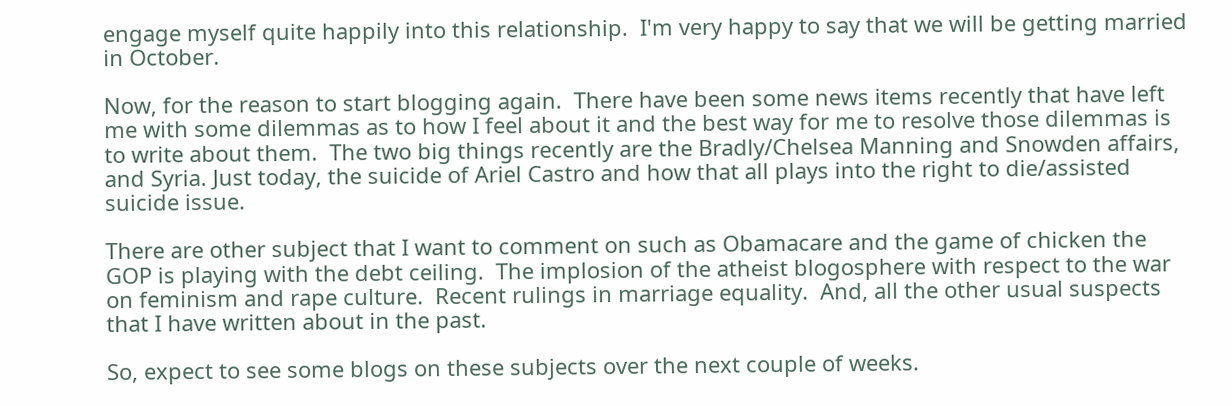engage myself quite happily into this relationship.  I'm very happy to say that we will be getting married in October.

Now, for the reason to start blogging again.  There have been some news items recently that have left me with some dilemmas as to how I feel about it and the best way for me to resolve those dilemmas is to write about them.  The two big things recently are the Bradly/Chelsea Manning and Snowden affairs, and Syria. Just today, the suicide of Ariel Castro and how that all plays into the right to die/assisted suicide issue.

There are other subject that I want to comment on such as Obamacare and the game of chicken the GOP is playing with the debt ceiling.  The implosion of the atheist blogosphere with respect to the war on feminism and rape culture.  Recent rulings in marriage equality.  And, all the other usual suspects that I have written about in the past.

So, expect to see some blogs on these subjects over the next couple of weeks.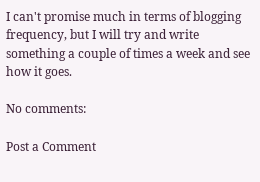I can't promise much in terms of blogging frequency, but I will try and write something a couple of times a week and see how it goes.

No comments:

Post a Comment